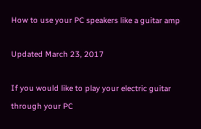How to use your PC speakers like a guitar amp

Updated March 23, 2017

If you would like to play your electric guitar through your PC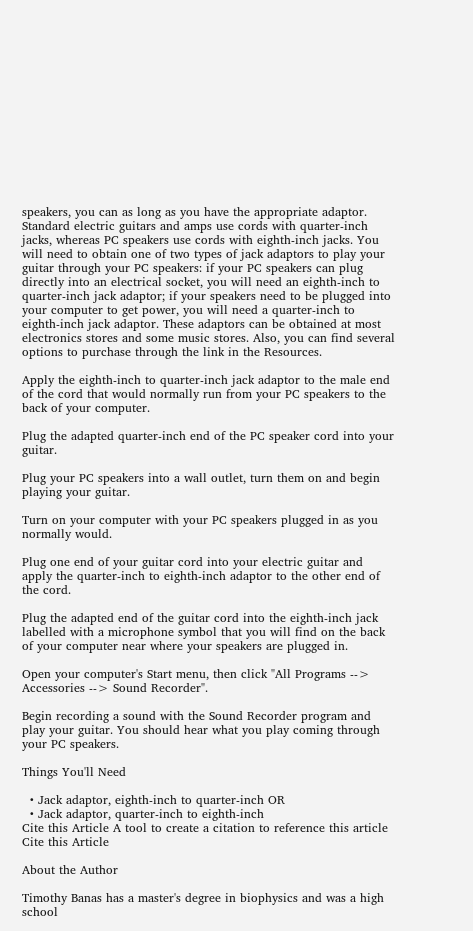speakers, you can as long as you have the appropriate adaptor. Standard electric guitars and amps use cords with quarter-inch jacks, whereas PC speakers use cords with eighth-inch jacks. You will need to obtain one of two types of jack adaptors to play your guitar through your PC speakers: if your PC speakers can plug directly into an electrical socket, you will need an eighth-inch to quarter-inch jack adaptor; if your speakers need to be plugged into your computer to get power, you will need a quarter-inch to eighth-inch jack adaptor. These adaptors can be obtained at most electronics stores and some music stores. Also, you can find several options to purchase through the link in the Resources.

Apply the eighth-inch to quarter-inch jack adaptor to the male end of the cord that would normally run from your PC speakers to the back of your computer.

Plug the adapted quarter-inch end of the PC speaker cord into your guitar.

Plug your PC speakers into a wall outlet, turn them on and begin playing your guitar.

Turn on your computer with your PC speakers plugged in as you normally would.

Plug one end of your guitar cord into your electric guitar and apply the quarter-inch to eighth-inch adaptor to the other end of the cord.

Plug the adapted end of the guitar cord into the eighth-inch jack labelled with a microphone symbol that you will find on the back of your computer near where your speakers are plugged in.

Open your computer's Start menu, then click "All Programs --> Accessories --> Sound Recorder".

Begin recording a sound with the Sound Recorder program and play your guitar. You should hear what you play coming through your PC speakers.

Things You'll Need

  • Jack adaptor, eighth-inch to quarter-inch OR
  • Jack adaptor, quarter-inch to eighth-inch
Cite this Article A tool to create a citation to reference this article Cite this Article

About the Author

Timothy Banas has a master's degree in biophysics and was a high school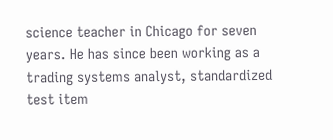science teacher in Chicago for seven years. He has since been working as a trading systems analyst, standardized test item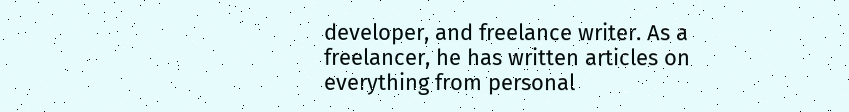developer, and freelance writer. As a freelancer, he has written articles on everything from personal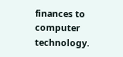finances to computer technology.